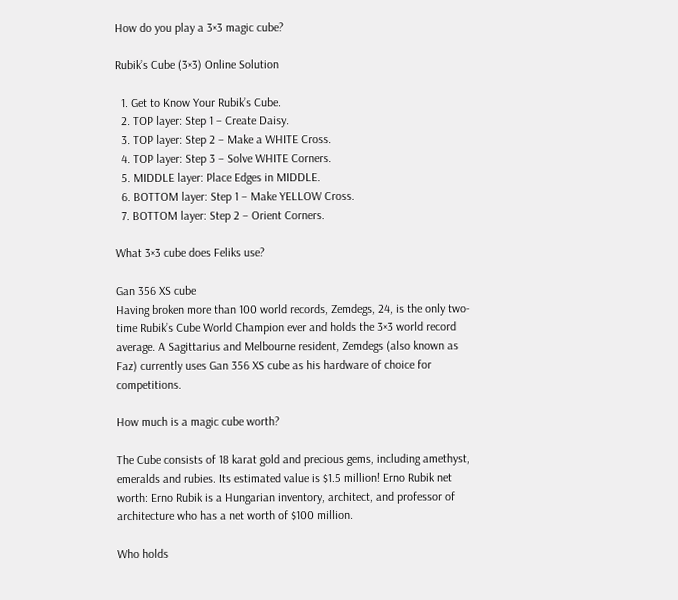How do you play a 3×3 magic cube?

Rubik’s Cube (3×3) Online Solution

  1. Get to Know Your Rubik’s Cube.
  2. TOP layer: Step 1 – Create Daisy.
  3. TOP layer: Step 2 – Make a WHITE Cross.
  4. TOP layer: Step 3 – Solve WHITE Corners.
  5. MIDDLE layer: Place Edges in MIDDLE.
  6. BOTTOM layer: Step 1 – Make YELLOW Cross.
  7. BOTTOM layer: Step 2 – Orient Corners.

What 3×3 cube does Feliks use?

Gan 356 XS cube
Having broken more than 100 world records, Zemdegs, 24, is the only two-time Rubik’s Cube World Champion ever and holds the 3×3 world record average. A Sagittarius and Melbourne resident, Zemdegs (also known as Faz) currently uses Gan 356 XS cube as his hardware of choice for competitions.

How much is a magic cube worth?

The Cube consists of 18 karat gold and precious gems, including amethyst, emeralds and rubies. Its estimated value is $1.5 million! Erno Rubik net worth: Erno Rubik is a Hungarian inventory, architect, and professor of architecture who has a net worth of $100 million.

Who holds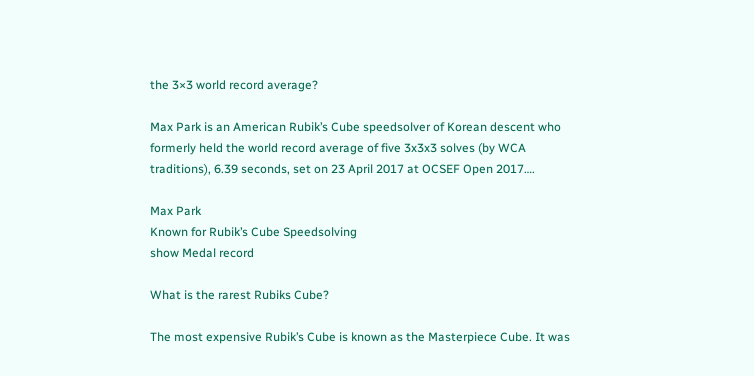the 3×3 world record average?

Max Park is an American Rubik’s Cube speedsolver of Korean descent who formerly held the world record average of five 3x3x3 solves (by WCA traditions), 6.39 seconds, set on 23 April 2017 at OCSEF Open 2017….

Max Park
Known for Rubik’s Cube Speedsolving
show Medal record

What is the rarest Rubiks Cube?

The most expensive Rubik’s Cube is known as the Masterpiece Cube. It was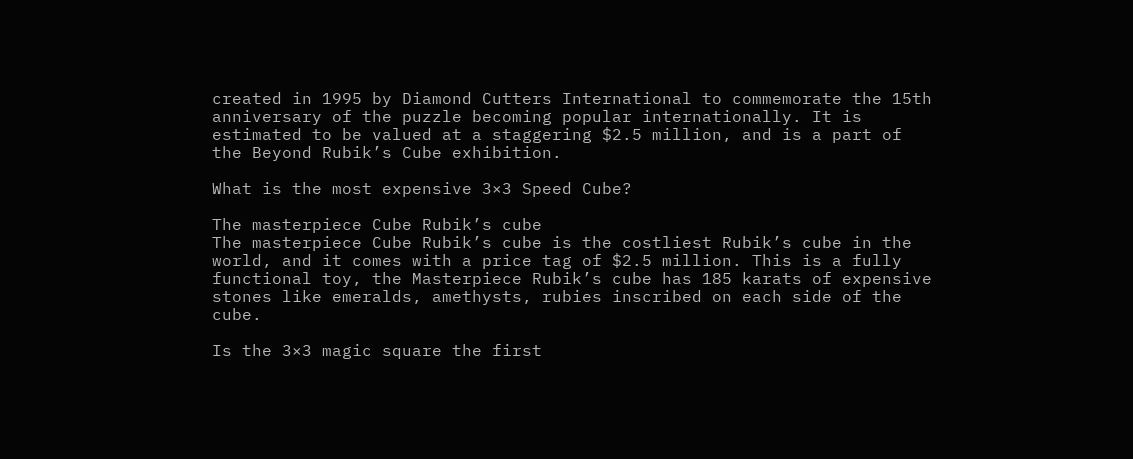created in 1995 by Diamond Cutters International to commemorate the 15th anniversary of the puzzle becoming popular internationally. It is estimated to be valued at a staggering $2.5 million, and is a part of the Beyond Rubik’s Cube exhibition.

What is the most expensive 3×3 Speed Cube?

The masterpiece Cube Rubik’s cube
The masterpiece Cube Rubik’s cube is the costliest Rubik’s cube in the world, and it comes with a price tag of $2.5 million. This is a fully functional toy, the Masterpiece Rubik’s cube has 185 karats of expensive stones like emeralds, amethysts, rubies inscribed on each side of the cube.

Is the 3×3 magic square the first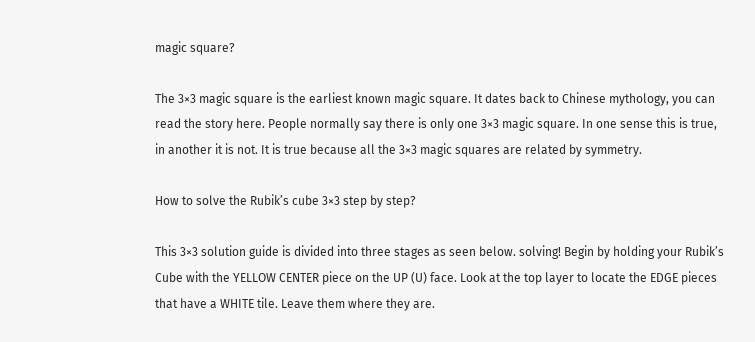magic square?

The 3×3 magic square is the earliest known magic square. It dates back to Chinese mythology, you can read the story here. People normally say there is only one 3×3 magic square. In one sense this is true, in another it is not. It is true because all the 3×3 magic squares are related by symmetry.

How to solve the Rubik’s cube 3×3 step by step?

This 3×3 solution guide is divided into three stages as seen below. solving! Begin by holding your Rubik’s Cube with the YELLOW CENTER piece on the UP (U) face. Look at the top layer to locate the EDGE pieces that have a WHITE tile. Leave them where they are.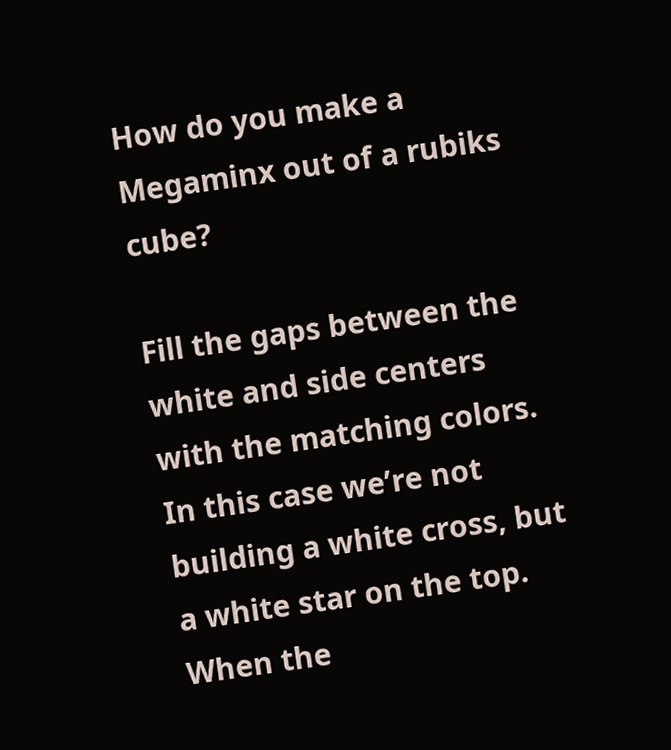How do you make a Megaminx out of a rubiks cube?

Fill the gaps between the white and side centers with the matching colors. In this case we’re not building a white cross, but a white star on the top. When the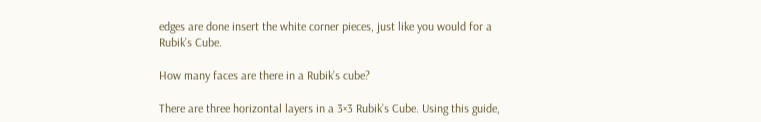edges are done insert the white corner pieces, just like you would for a Rubik’s Cube.

How many faces are there in a Rubik’s cube?

There are three horizontal layers in a 3×3 Rubik’s Cube. Using this guide,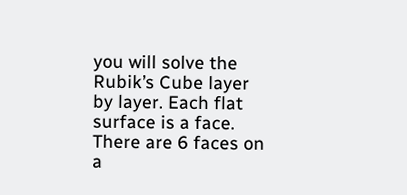you will solve the Rubik’s Cube layer by layer. Each flat surface is a face. There are 6 faces on a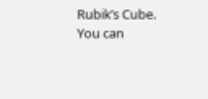Rubik’s Cube. You can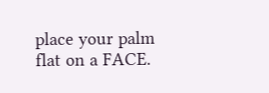place your palm flat on a FACE.